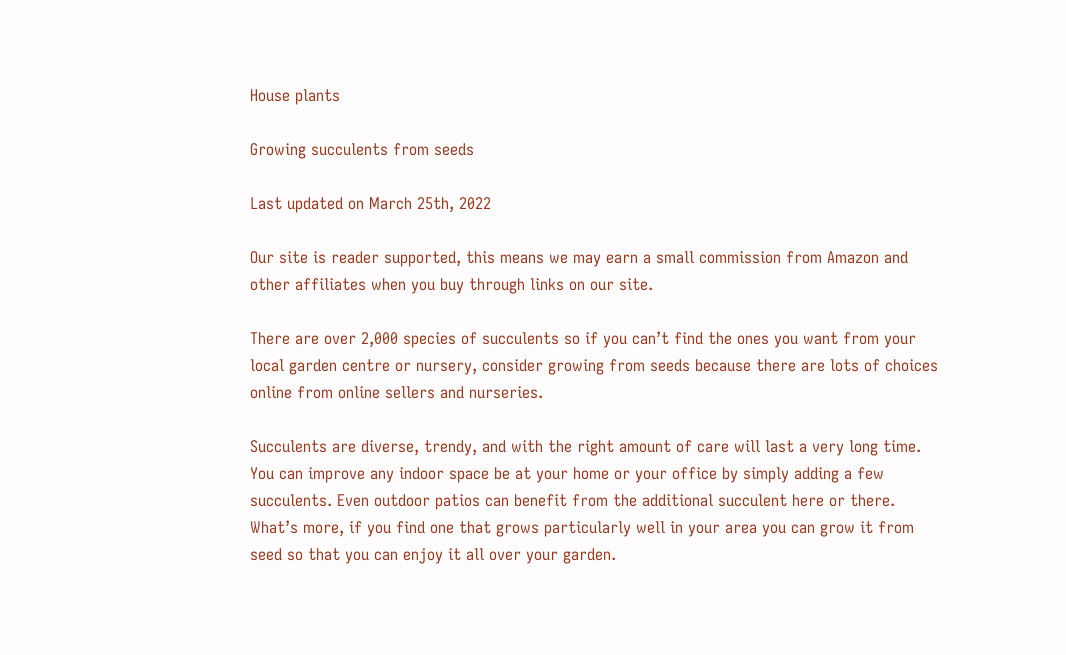House plants

Growing succulents from seeds

Last updated on March 25th, 2022

Our site is reader supported, this means we may earn a small commission from Amazon and other affiliates when you buy through links on our site.

There are over 2,000 species of succulents so if you can’t find the ones you want from your local garden centre or nursery, consider growing from seeds because there are lots of choices online from online sellers and nurseries.

Succulents are diverse, trendy, and with the right amount of care will last a very long time. You can improve any indoor space be at your home or your office by simply adding a few succulents. Even outdoor patios can benefit from the additional succulent here or there. What’s more, if you find one that grows particularly well in your area you can grow it from seed so that you can enjoy it all over your garden.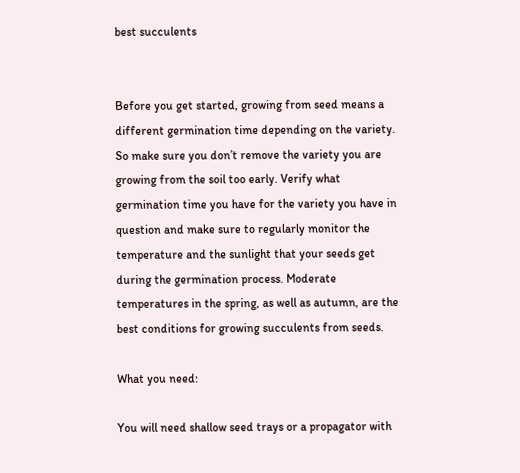best succulents


Before you get started, growing from seed means a different germination time depending on the variety. So make sure you don’t remove the variety you are growing from the soil too early. Verify what germination time you have for the variety you have in question and make sure to regularly monitor the temperature and the sunlight that your seeds get during the germination process. Moderate temperatures in the spring, as well as autumn, are the best conditions for growing succulents from seeds.

What you need:

You will need shallow seed trays or a propagator with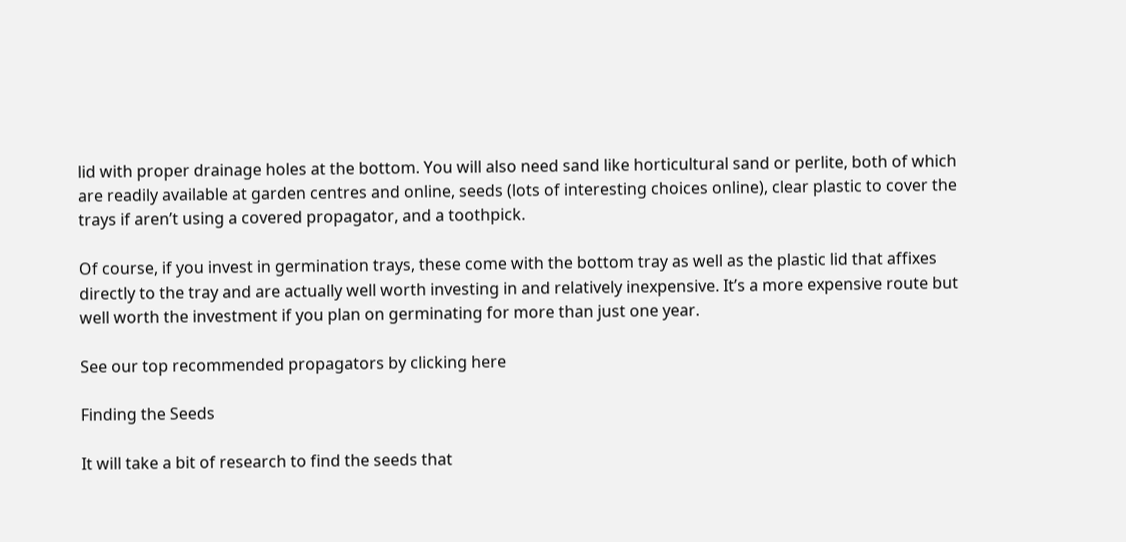lid with proper drainage holes at the bottom. You will also need sand like horticultural sand or perlite, both of which are readily available at garden centres and online, seeds (lots of interesting choices online), clear plastic to cover the trays if aren’t using a covered propagator, and a toothpick.

Of course, if you invest in germination trays, these come with the bottom tray as well as the plastic lid that affixes directly to the tray and are actually well worth investing in and relatively inexpensive. It’s a more expensive route but well worth the investment if you plan on germinating for more than just one year.

See our top recommended propagators by clicking here

Finding the Seeds

It will take a bit of research to find the seeds that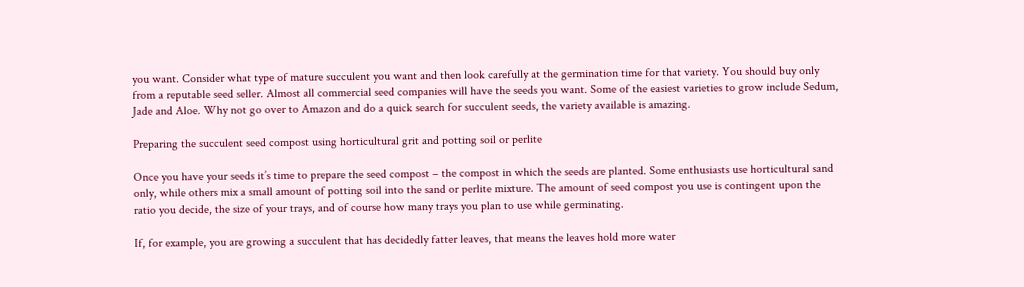you want. Consider what type of mature succulent you want and then look carefully at the germination time for that variety. You should buy only from a reputable seed seller. Almost all commercial seed companies will have the seeds you want. Some of the easiest varieties to grow include Sedum, Jade and Aloe. Why not go over to Amazon and do a quick search for succulent seeds, the variety available is amazing.

Preparing the succulent seed compost using horticultural grit and potting soil or perlite

Once you have your seeds it’s time to prepare the seed compost – the compost in which the seeds are planted. Some enthusiasts use horticultural sand only, while others mix a small amount of potting soil into the sand or perlite mixture. The amount of seed compost you use is contingent upon the ratio you decide, the size of your trays, and of course how many trays you plan to use while germinating.

If, for example, you are growing a succulent that has decidedly fatter leaves, that means the leaves hold more water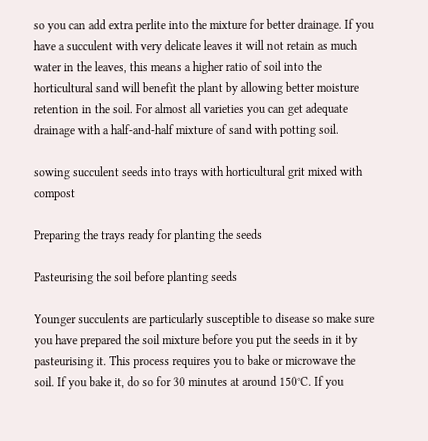so you can add extra perlite into the mixture for better drainage. If you have a succulent with very delicate leaves it will not retain as much water in the leaves, this means a higher ratio of soil into the horticultural sand will benefit the plant by allowing better moisture retention in the soil. For almost all varieties you can get adequate drainage with a half-and-half mixture of sand with potting soil.

sowing succulent seeds into trays with horticultural grit mixed with compost

Preparing the trays ready for planting the seeds

Pasteurising the soil before planting seeds

Younger succulents are particularly susceptible to disease so make sure you have prepared the soil mixture before you put the seeds in it by pasteurising it. This process requires you to bake or microwave the soil. If you bake it, do so for 30 minutes at around 150°C. If you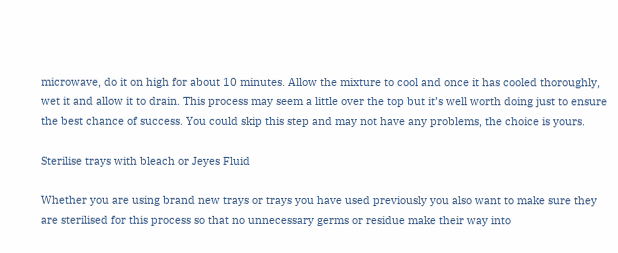microwave, do it on high for about 10 minutes. Allow the mixture to cool and once it has cooled thoroughly, wet it and allow it to drain. This process may seem a little over the top but it’s well worth doing just to ensure the best chance of success. You could skip this step and may not have any problems, the choice is yours.

Sterilise trays with bleach or Jeyes Fluid

Whether you are using brand new trays or trays you have used previously you also want to make sure they are sterilised for this process so that no unnecessary germs or residue make their way into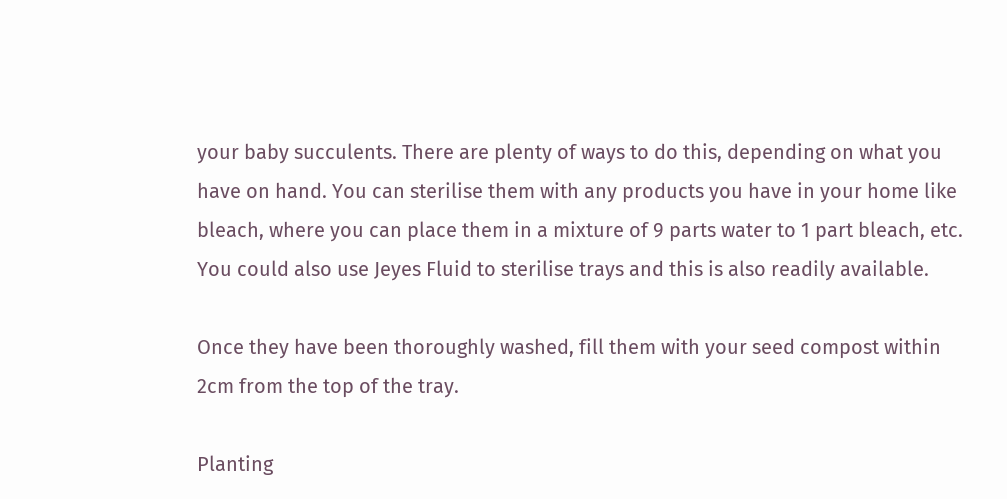your baby succulents. There are plenty of ways to do this, depending on what you have on hand. You can sterilise them with any products you have in your home like bleach, where you can place them in a mixture of 9 parts water to 1 part bleach, etc. You could also use Jeyes Fluid to sterilise trays and this is also readily available.

Once they have been thoroughly washed, fill them with your seed compost within 2cm from the top of the tray.

Planting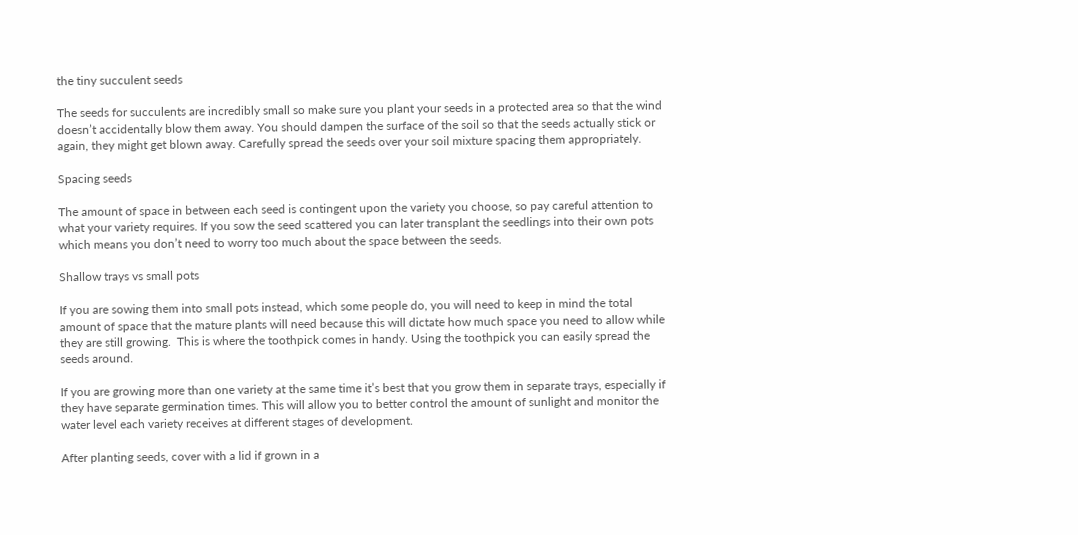the tiny succulent seeds

The seeds for succulents are incredibly small so make sure you plant your seeds in a protected area so that the wind doesn’t accidentally blow them away. You should dampen the surface of the soil so that the seeds actually stick or again, they might get blown away. Carefully spread the seeds over your soil mixture spacing them appropriately.

Spacing seeds

The amount of space in between each seed is contingent upon the variety you choose, so pay careful attention to what your variety requires. If you sow the seed scattered you can later transplant the seedlings into their own pots which means you don’t need to worry too much about the space between the seeds.

Shallow trays vs small pots

If you are sowing them into small pots instead, which some people do, you will need to keep in mind the total amount of space that the mature plants will need because this will dictate how much space you need to allow while they are still growing.  This is where the toothpick comes in handy. Using the toothpick you can easily spread the seeds around.

If you are growing more than one variety at the same time it’s best that you grow them in separate trays, especially if they have separate germination times. This will allow you to better control the amount of sunlight and monitor the water level each variety receives at different stages of development.

After planting seeds, cover with a lid if grown in a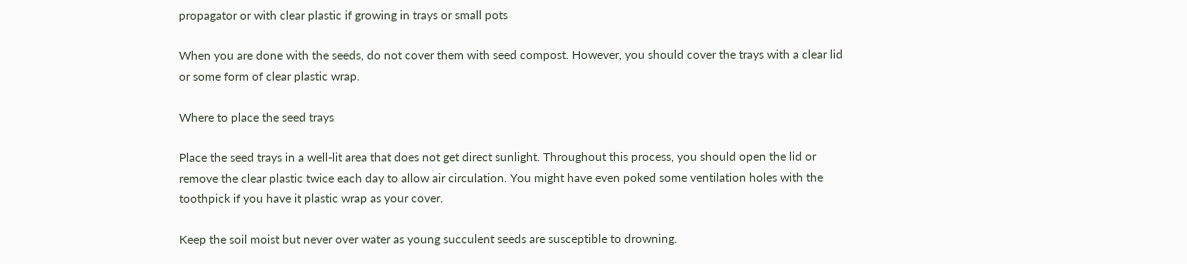propagator or with clear plastic if growing in trays or small pots

When you are done with the seeds, do not cover them with seed compost. However, you should cover the trays with a clear lid or some form of clear plastic wrap.

Where to place the seed trays

Place the seed trays in a well-lit area that does not get direct sunlight. Throughout this process, you should open the lid or remove the clear plastic twice each day to allow air circulation. You might have even poked some ventilation holes with the toothpick if you have it plastic wrap as your cover.

Keep the soil moist but never over water as young succulent seeds are susceptible to drowning.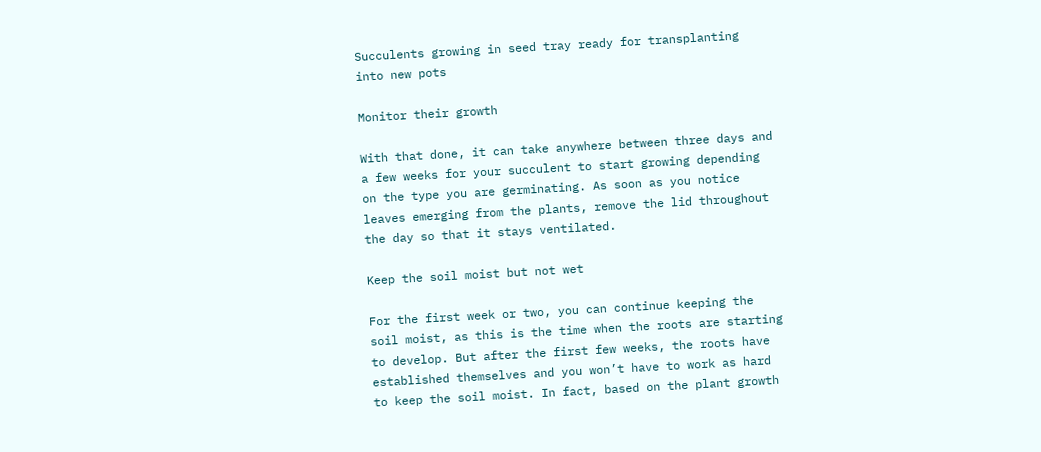Succulents growing in seed tray ready for transplanting into new pots

Monitor their growth

With that done, it can take anywhere between three days and a few weeks for your succulent to start growing depending on the type you are germinating. As soon as you notice leaves emerging from the plants, remove the lid throughout the day so that it stays ventilated.

Keep the soil moist but not wet

For the first week or two, you can continue keeping the soil moist, as this is the time when the roots are starting to develop. But after the first few weeks, the roots have established themselves and you won’t have to work as hard to keep the soil moist. In fact, based on the plant growth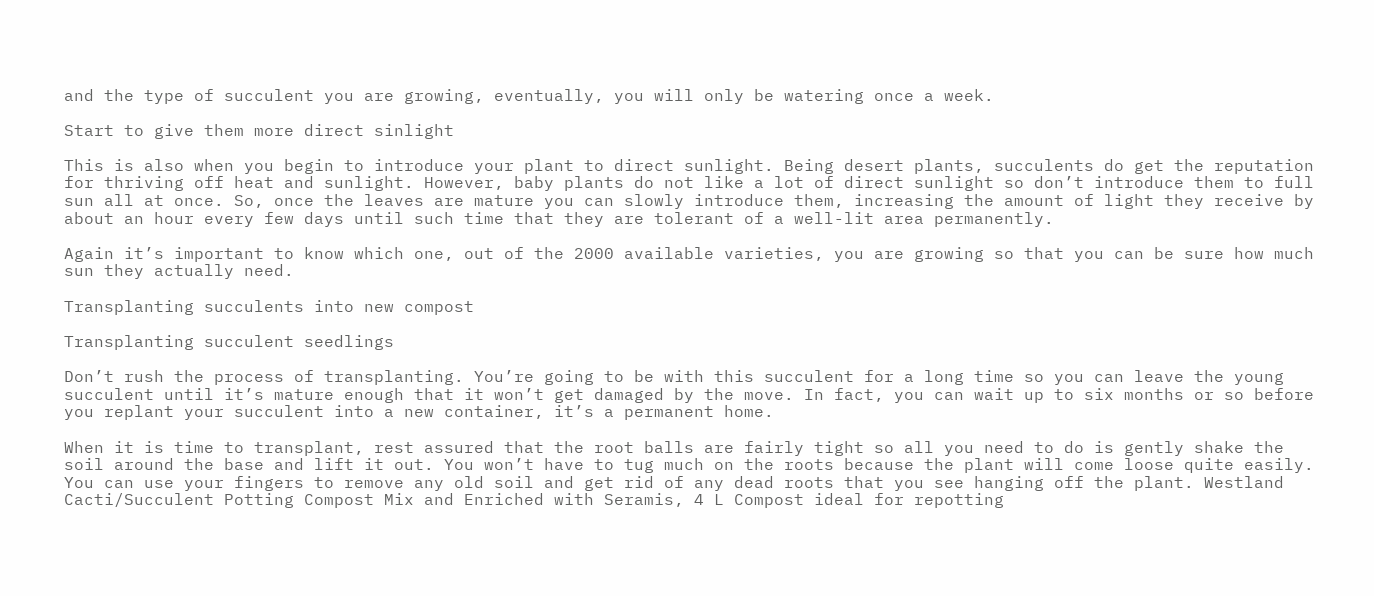and the type of succulent you are growing, eventually, you will only be watering once a week.

Start to give them more direct sinlight

This is also when you begin to introduce your plant to direct sunlight. Being desert plants, succulents do get the reputation for thriving off heat and sunlight. However, baby plants do not like a lot of direct sunlight so don’t introduce them to full sun all at once. So, once the leaves are mature you can slowly introduce them, increasing the amount of light they receive by about an hour every few days until such time that they are tolerant of a well-lit area permanently.

Again it’s important to know which one, out of the 2000 available varieties, you are growing so that you can be sure how much sun they actually need.

Transplanting succulents into new compost

Transplanting succulent seedlings

Don’t rush the process of transplanting. You’re going to be with this succulent for a long time so you can leave the young succulent until it’s mature enough that it won’t get damaged by the move. In fact, you can wait up to six months or so before you replant your succulent into a new container, it’s a permanent home.

When it is time to transplant, rest assured that the root balls are fairly tight so all you need to do is gently shake the soil around the base and lift it out. You won’t have to tug much on the roots because the plant will come loose quite easily. You can use your fingers to remove any old soil and get rid of any dead roots that you see hanging off the plant. Westland Cacti/Succulent Potting Compost Mix and Enriched with Seramis, 4 L Compost ideal for repotting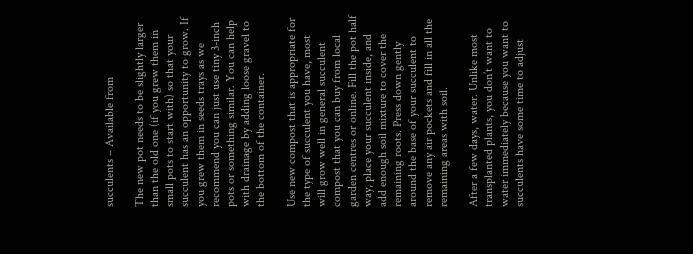succulents – Available from

The new pot needs to be slightly larger than the old one (if you grew them in small pots to start with) so that your succulent has an opportunity to grow. If you grew them in seeds trays as we recommend you can just use tiny 3-inch pots or something similar. You can help with drainage by adding loose gravel to the bottom of the container.

Use new compost that is appropriate for the type of succulent you have, most will grow well in general succulent compost that you can buy from local garden centres or online. Fill the pot half way, place your succulent inside, and add enough soil mixture to cover the remaining roots. Press down gently around the base of your succulent to remove any air pockets and fill in all the remaining areas with soil.

After a few days, water. Unlike most transplanted plants, you don’t want to water immediately because you want to succulents have some time to adjust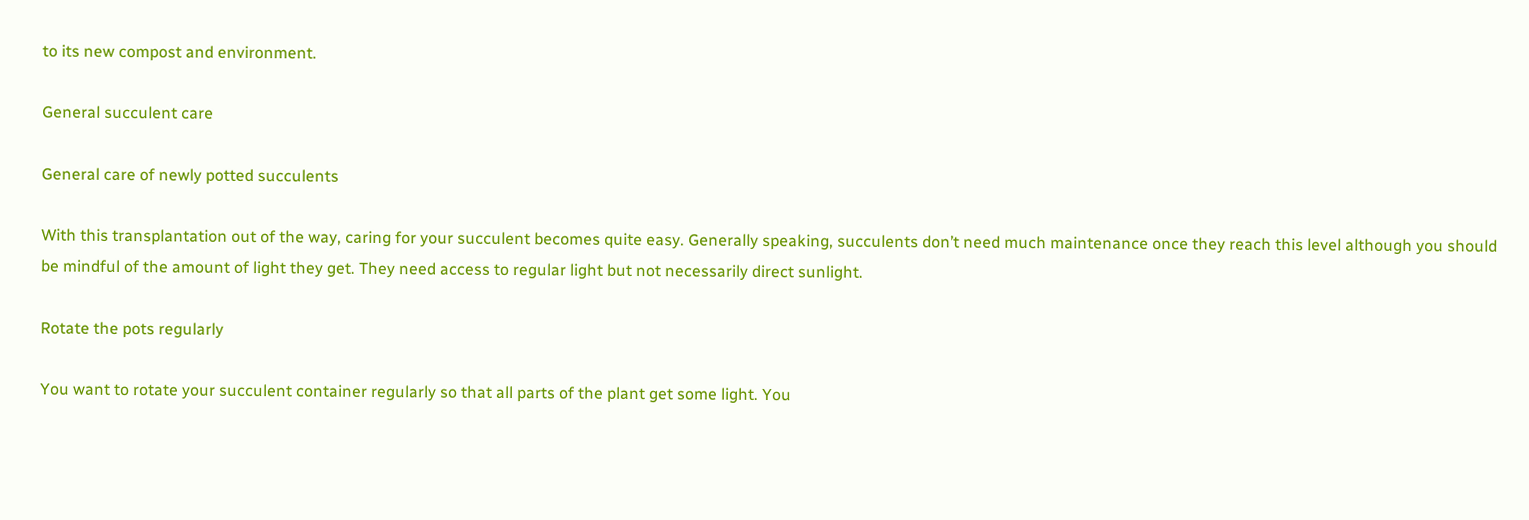to its new compost and environment.

General succulent care

General care of newly potted succulents

With this transplantation out of the way, caring for your succulent becomes quite easy. Generally speaking, succulents don’t need much maintenance once they reach this level although you should be mindful of the amount of light they get. They need access to regular light but not necessarily direct sunlight.

Rotate the pots regularly

You want to rotate your succulent container regularly so that all parts of the plant get some light. You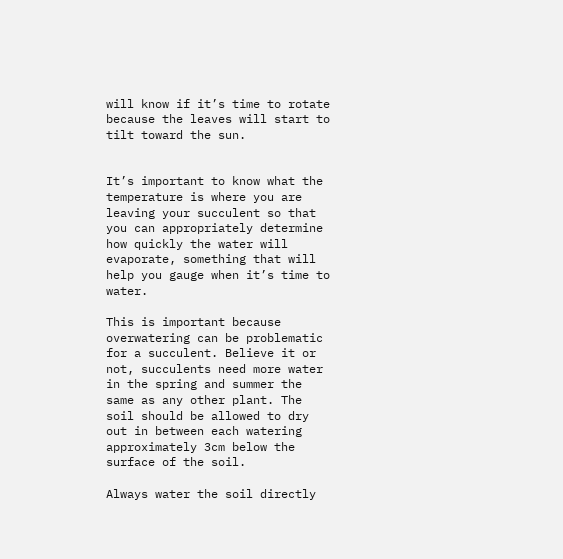will know if it’s time to rotate because the leaves will start to tilt toward the sun.


It’s important to know what the temperature is where you are leaving your succulent so that you can appropriately determine how quickly the water will evaporate, something that will help you gauge when it’s time to water.

This is important because overwatering can be problematic for a succulent. Believe it or not, succulents need more water in the spring and summer the same as any other plant. The soil should be allowed to dry out in between each watering approximately 3cm below the surface of the soil.

Always water the soil directly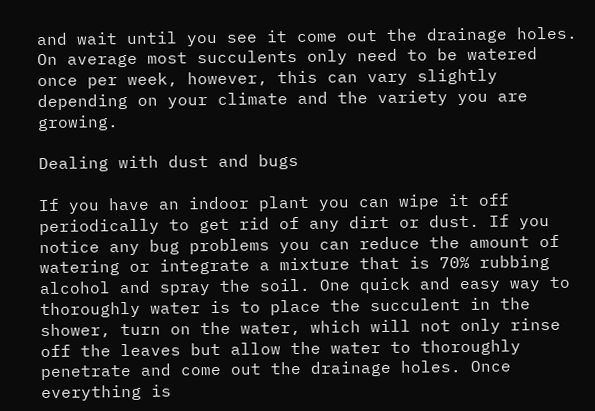and wait until you see it come out the drainage holes. On average most succulents only need to be watered once per week, however, this can vary slightly depending on your climate and the variety you are growing.

Dealing with dust and bugs

If you have an indoor plant you can wipe it off periodically to get rid of any dirt or dust. If you notice any bug problems you can reduce the amount of watering or integrate a mixture that is 70% rubbing alcohol and spray the soil. One quick and easy way to thoroughly water is to place the succulent in the shower, turn on the water, which will not only rinse off the leaves but allow the water to thoroughly penetrate and come out the drainage holes. Once everything is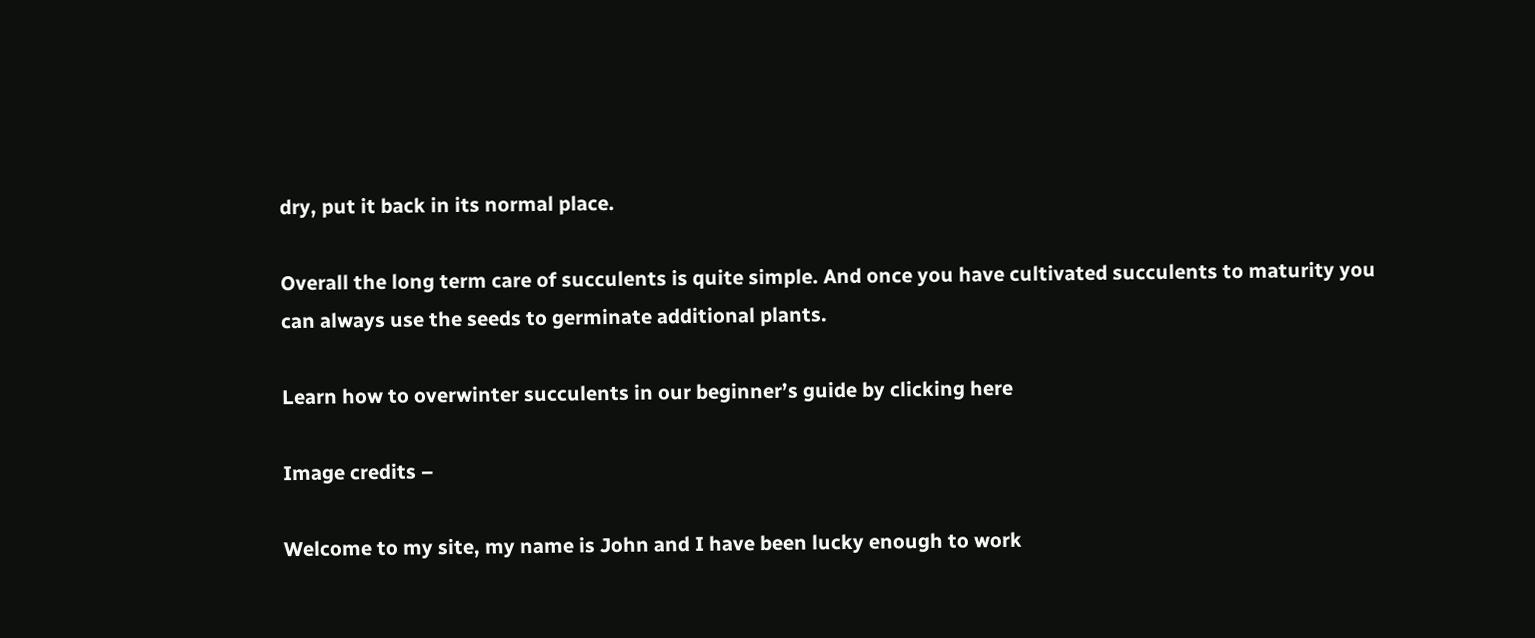dry, put it back in its normal place.

Overall the long term care of succulents is quite simple. And once you have cultivated succulents to maturity you can always use the seeds to germinate additional plants.

Learn how to overwinter succulents in our beginner’s guide by clicking here

Image credits –

Welcome to my site, my name is John and I have been lucky enough to work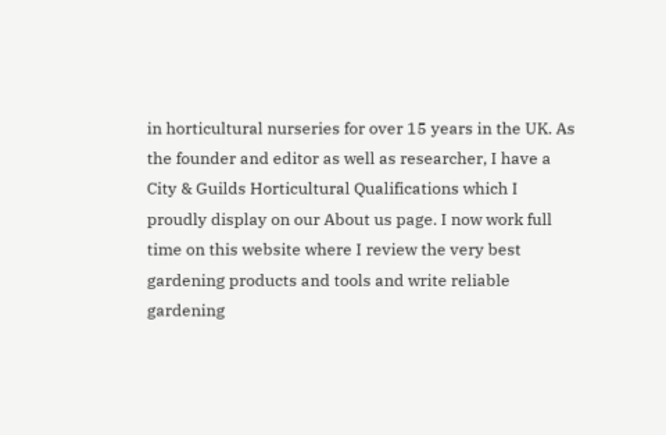in horticultural nurseries for over 15 years in the UK. As the founder and editor as well as researcher, I have a City & Guilds Horticultural Qualifications which I proudly display on our About us page. I now work full time on this website where I review the very best gardening products and tools and write reliable gardening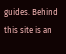guides. Behind this site is an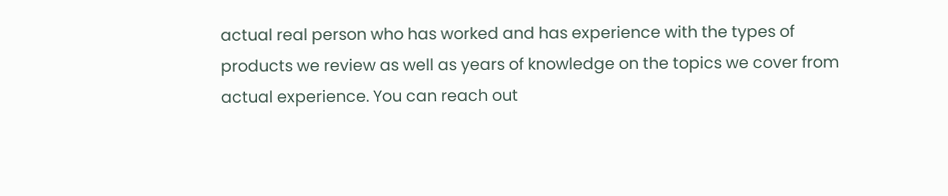actual real person who has worked and has experience with the types of products we review as well as years of knowledge on the topics we cover from actual experience. You can reach out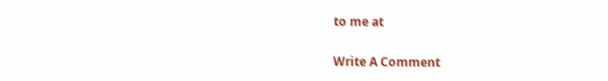to me at

Write A Comment